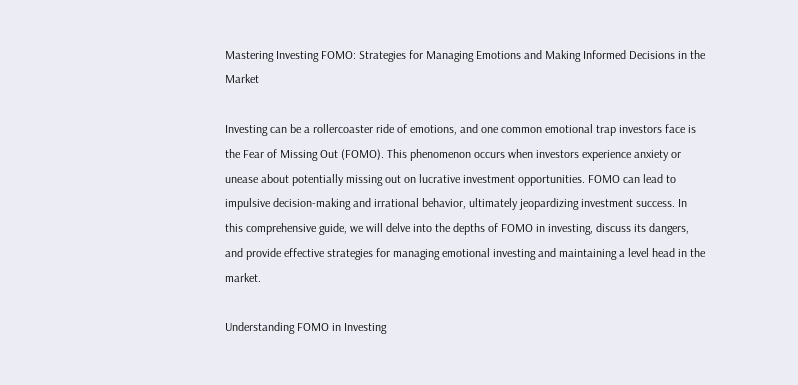Mastering Investing FOMO: Strategies for Managing Emotions and Making Informed Decisions in the Market

Investing can be a rollercoaster ride of emotions, and one common emotional trap investors face is the Fear of Missing Out (FOMO). This phenomenon occurs when investors experience anxiety or unease about potentially missing out on lucrative investment opportunities. FOMO can lead to impulsive decision-making and irrational behavior, ultimately jeopardizing investment success. In this comprehensive guide, we will delve into the depths of FOMO in investing, discuss its dangers, and provide effective strategies for managing emotional investing and maintaining a level head in the market.

Understanding FOMO in Investing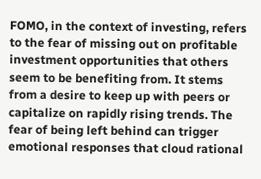FOMO, in the context of investing, refers to the fear of missing out on profitable investment opportunities that others seem to be benefiting from. It stems from a desire to keep up with peers or capitalize on rapidly rising trends. The fear of being left behind can trigger emotional responses that cloud rational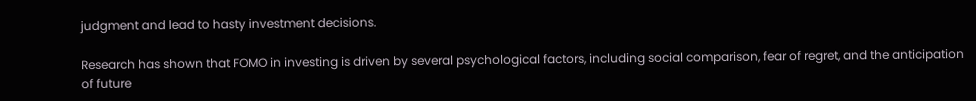judgment and lead to hasty investment decisions.

Research has shown that FOMO in investing is driven by several psychological factors, including social comparison, fear of regret, and the anticipation of future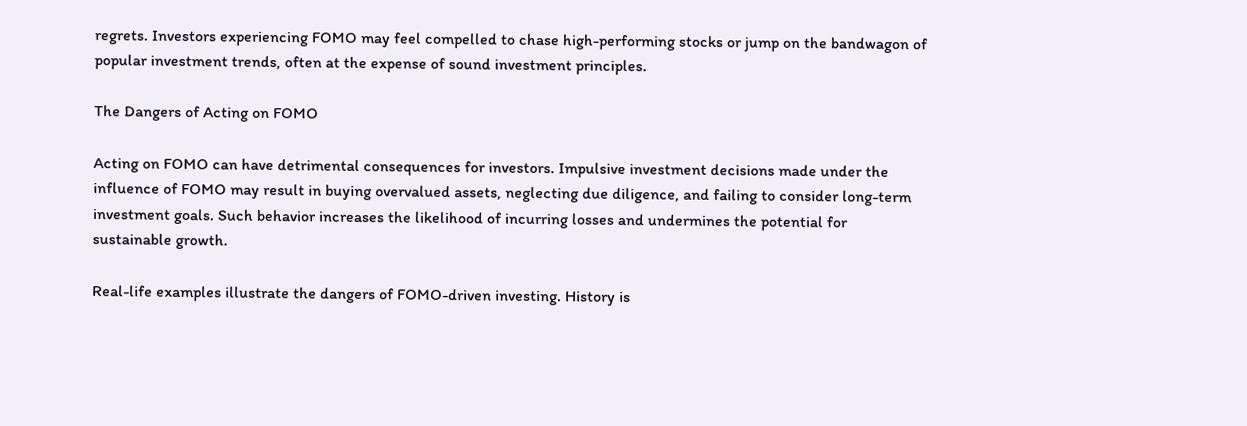regrets. Investors experiencing FOMO may feel compelled to chase high-performing stocks or jump on the bandwagon of popular investment trends, often at the expense of sound investment principles.

The Dangers of Acting on FOMO

Acting on FOMO can have detrimental consequences for investors. Impulsive investment decisions made under the influence of FOMO may result in buying overvalued assets, neglecting due diligence, and failing to consider long-term investment goals. Such behavior increases the likelihood of incurring losses and undermines the potential for sustainable growth.

Real-life examples illustrate the dangers of FOMO-driven investing. History is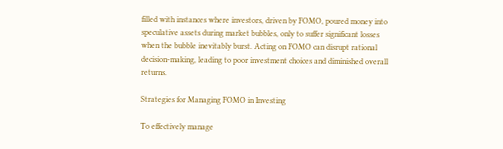filled with instances where investors, driven by FOMO, poured money into speculative assets during market bubbles, only to suffer significant losses when the bubble inevitably burst. Acting on FOMO can disrupt rational decision-making, leading to poor investment choices and diminished overall returns.

Strategies for Managing FOMO in Investing

To effectively manage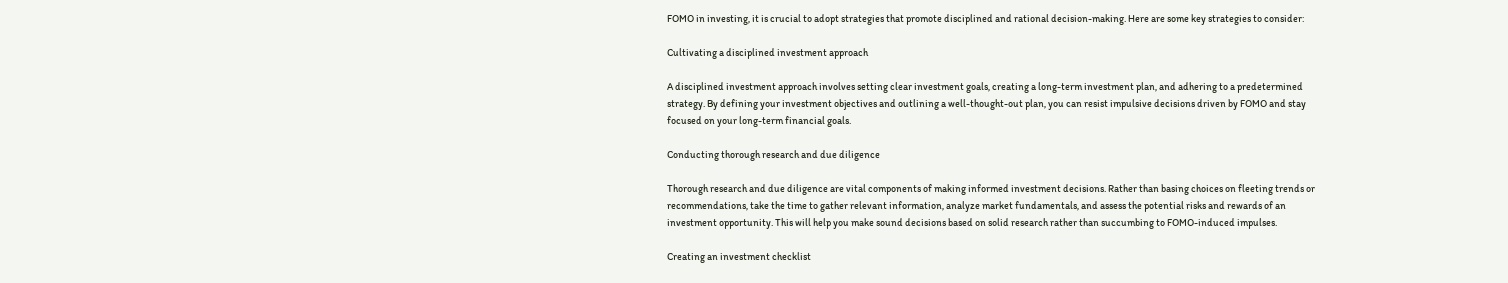FOMO in investing, it is crucial to adopt strategies that promote disciplined and rational decision-making. Here are some key strategies to consider:

Cultivating a disciplined investment approach

A disciplined investment approach involves setting clear investment goals, creating a long-term investment plan, and adhering to a predetermined strategy. By defining your investment objectives and outlining a well-thought-out plan, you can resist impulsive decisions driven by FOMO and stay focused on your long-term financial goals.

Conducting thorough research and due diligence

Thorough research and due diligence are vital components of making informed investment decisions. Rather than basing choices on fleeting trends or recommendations, take the time to gather relevant information, analyze market fundamentals, and assess the potential risks and rewards of an investment opportunity. This will help you make sound decisions based on solid research rather than succumbing to FOMO-induced impulses.

Creating an investment checklist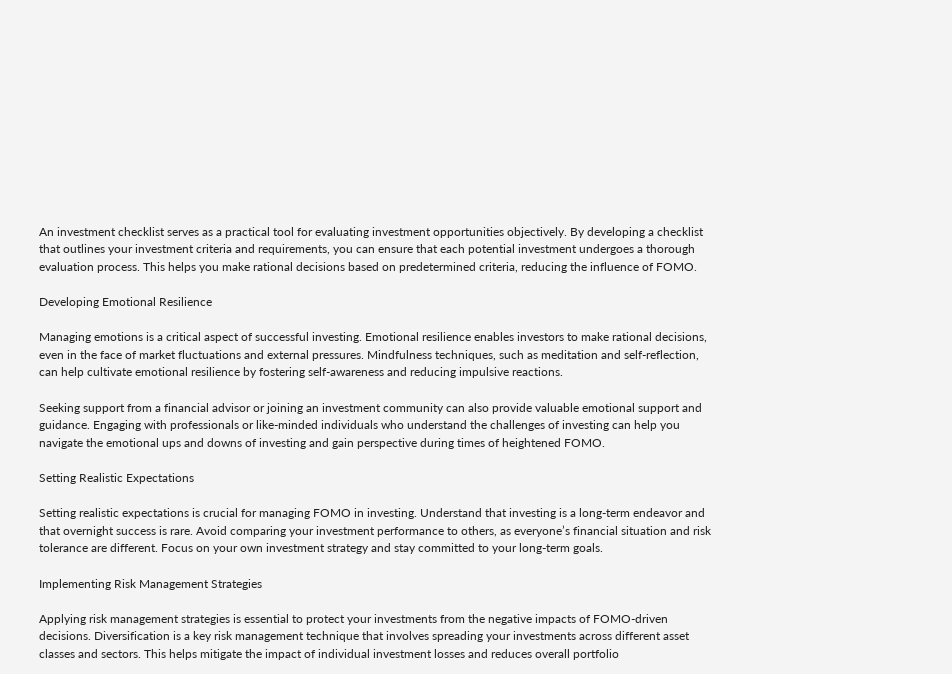An investment checklist serves as a practical tool for evaluating investment opportunities objectively. By developing a checklist that outlines your investment criteria and requirements, you can ensure that each potential investment undergoes a thorough evaluation process. This helps you make rational decisions based on predetermined criteria, reducing the influence of FOMO.

Developing Emotional Resilience

Managing emotions is a critical aspect of successful investing. Emotional resilience enables investors to make rational decisions, even in the face of market fluctuations and external pressures. Mindfulness techniques, such as meditation and self-reflection, can help cultivate emotional resilience by fostering self-awareness and reducing impulsive reactions.

Seeking support from a financial advisor or joining an investment community can also provide valuable emotional support and guidance. Engaging with professionals or like-minded individuals who understand the challenges of investing can help you navigate the emotional ups and downs of investing and gain perspective during times of heightened FOMO.

Setting Realistic Expectations

Setting realistic expectations is crucial for managing FOMO in investing. Understand that investing is a long-term endeavor and that overnight success is rare. Avoid comparing your investment performance to others, as everyone’s financial situation and risk tolerance are different. Focus on your own investment strategy and stay committed to your long-term goals.

Implementing Risk Management Strategies

Applying risk management strategies is essential to protect your investments from the negative impacts of FOMO-driven decisions. Diversification is a key risk management technique that involves spreading your investments across different asset classes and sectors. This helps mitigate the impact of individual investment losses and reduces overall portfolio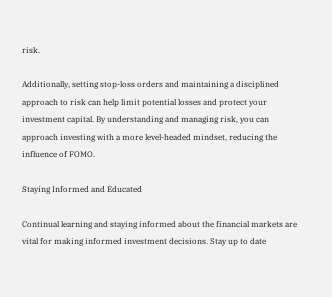risk.

Additionally, setting stop-loss orders and maintaining a disciplined approach to risk can help limit potential losses and protect your investment capital. By understanding and managing risk, you can approach investing with a more level-headed mindset, reducing the influence of FOMO.

Staying Informed and Educated

Continual learning and staying informed about the financial markets are vital for making informed investment decisions. Stay up to date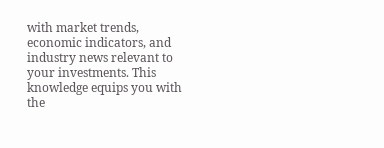with market trends, economic indicators, and industry news relevant to your investments. This knowledge equips you with the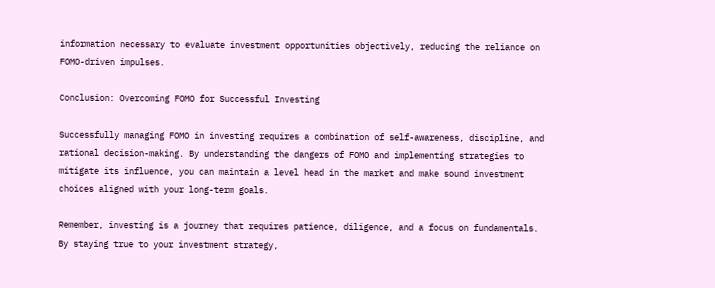information necessary to evaluate investment opportunities objectively, reducing the reliance on FOMO-driven impulses.

Conclusion: Overcoming FOMO for Successful Investing

Successfully managing FOMO in investing requires a combination of self-awareness, discipline, and rational decision-making. By understanding the dangers of FOMO and implementing strategies to mitigate its influence, you can maintain a level head in the market and make sound investment choices aligned with your long-term goals.

Remember, investing is a journey that requires patience, diligence, and a focus on fundamentals. By staying true to your investment strategy,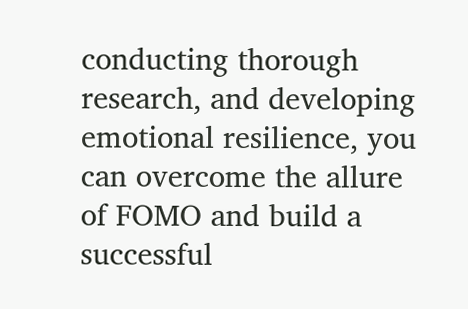conducting thorough research, and developing emotional resilience, you can overcome the allure of FOMO and build a successful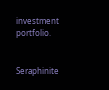investment portfolio.


Seraphinite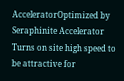AcceleratorOptimized by Seraphinite Accelerator
Turns on site high speed to be attractive for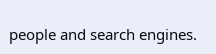people and search engines.